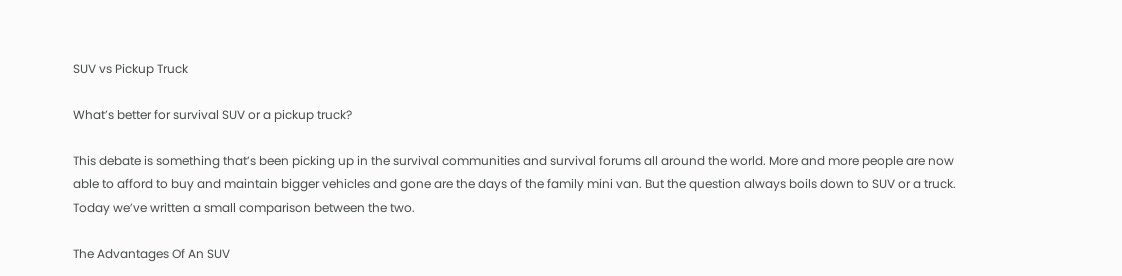SUV vs Pickup Truck

What’s better for survival SUV or a pickup truck?

This debate is something that’s been picking up in the survival communities and survival forums all around the world. More and more people are now able to afford to buy and maintain bigger vehicles and gone are the days of the family mini van. But the question always boils down to SUV or a truck. Today we’ve written a small comparison between the two.

The Advantages Of An SUV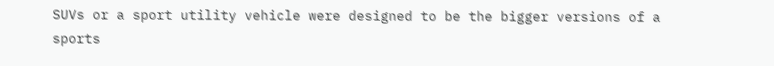SUVs or a sport utility vehicle were designed to be the bigger versions of a sports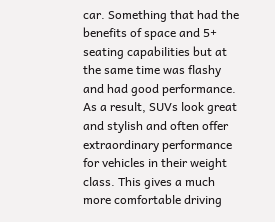car. Something that had the benefits of space and 5+ seating capabilities but at the same time was flashy and had good performance. As a result, SUVs look great and stylish and often offer extraordinary performance for vehicles in their weight class. This gives a much more comfortable driving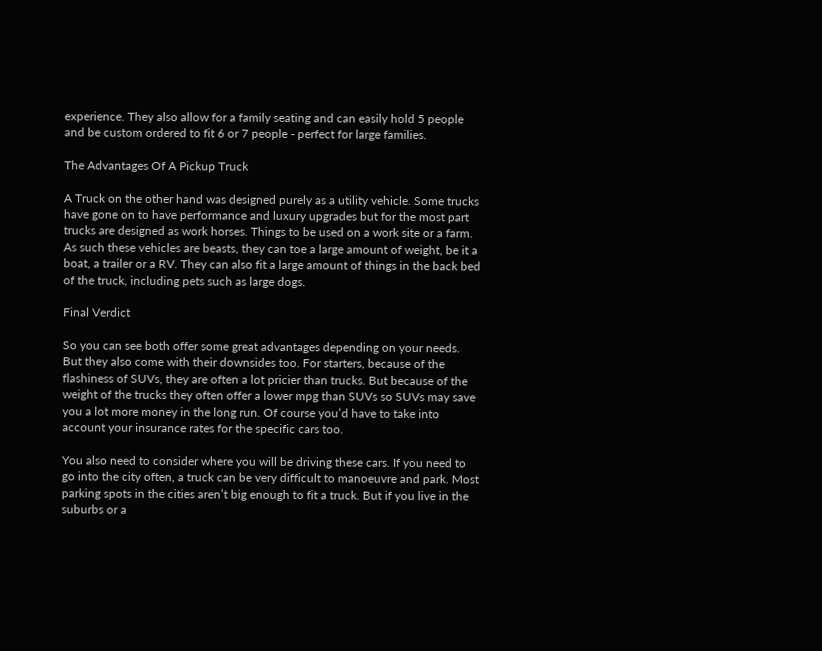experience. They also allow for a family seating and can easily hold 5 people and be custom ordered to fit 6 or 7 people - perfect for large families.

The Advantages Of A Pickup Truck

A Truck on the other hand was designed purely as a utility vehicle. Some trucks have gone on to have performance and luxury upgrades but for the most part trucks are designed as work horses. Things to be used on a work site or a farm. As such these vehicles are beasts, they can toe a large amount of weight, be it a boat, a trailer or a RV. They can also fit a large amount of things in the back bed of the truck, including pets such as large dogs.

Final Verdict

So you can see both offer some great advantages depending on your needs. But they also come with their downsides too. For starters, because of the flashiness of SUVs, they are often a lot pricier than trucks. But because of the weight of the trucks they often offer a lower mpg than SUVs so SUVs may save you a lot more money in the long run. Of course you’d have to take into account your insurance rates for the specific cars too.

You also need to consider where you will be driving these cars. If you need to go into the city often, a truck can be very difficult to manoeuvre and park. Most parking spots in the cities aren’t big enough to fit a truck. But if you live in the suburbs or a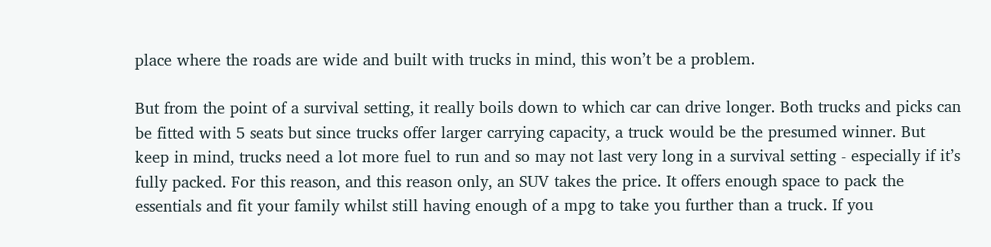place where the roads are wide and built with trucks in mind, this won’t be a problem.

But from the point of a survival setting, it really boils down to which car can drive longer. Both trucks and picks can be fitted with 5 seats but since trucks offer larger carrying capacity, a truck would be the presumed winner. But keep in mind, trucks need a lot more fuel to run and so may not last very long in a survival setting - especially if it’s fully packed. For this reason, and this reason only, an SUV takes the price. It offers enough space to pack the essentials and fit your family whilst still having enough of a mpg to take you further than a truck. If you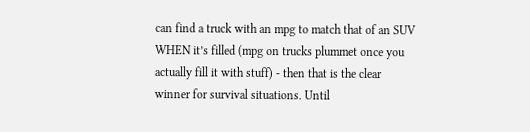can find a truck with an mpg to match that of an SUV WHEN it’s filled (mpg on trucks plummet once you actually fill it with stuff) - then that is the clear winner for survival situations. Until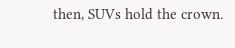then, SUVs hold the crown.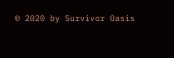© 2020 by Survivor Oasis